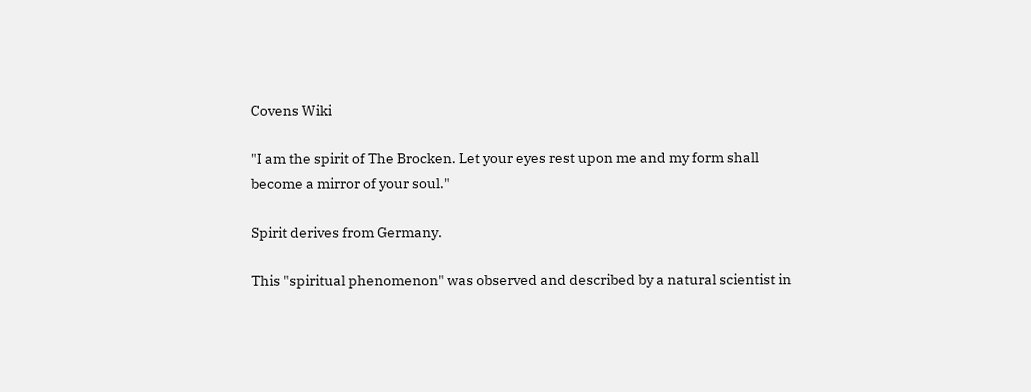Covens Wiki

"I am the spirit of The Brocken. Let your eyes rest upon me and my form shall become a mirror of your soul."

Spirit derives from Germany.

This "spiritual phenomenon" was observed and described by a natural scientist in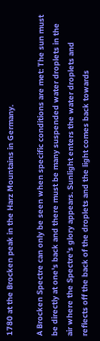1780 at the Brocken peak in the Harz Mountains in Germany.

A Brocken Spectre can only be seen when specific conditions are met: The sun must be directly at one's back and there must be many suspended water droplets in the air where the Spectre's glory appears. Sunlight enters the water droplets and reflects off the back of the droplets and the light comes back towards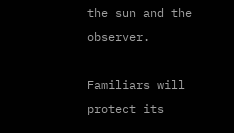the sun and the observer.

Familiars will protect its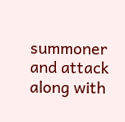summoner and attack along with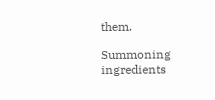them.

Summoning ingredients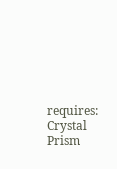requires: Crystal Prism